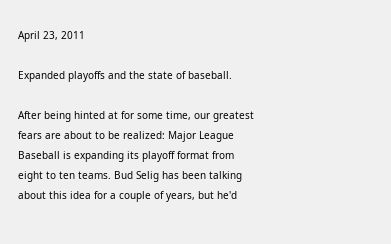April 23, 2011

Expanded playoffs and the state of baseball.

After being hinted at for some time, our greatest fears are about to be realized: Major League Baseball is expanding its playoff format from eight to ten teams. Bud Selig has been talking about this idea for a couple of years, but he'd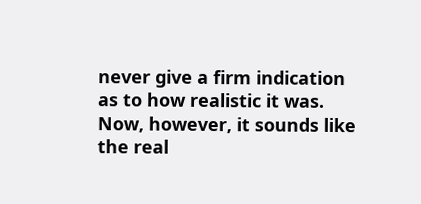never give a firm indication as to how realistic it was. Now, however, it sounds like the real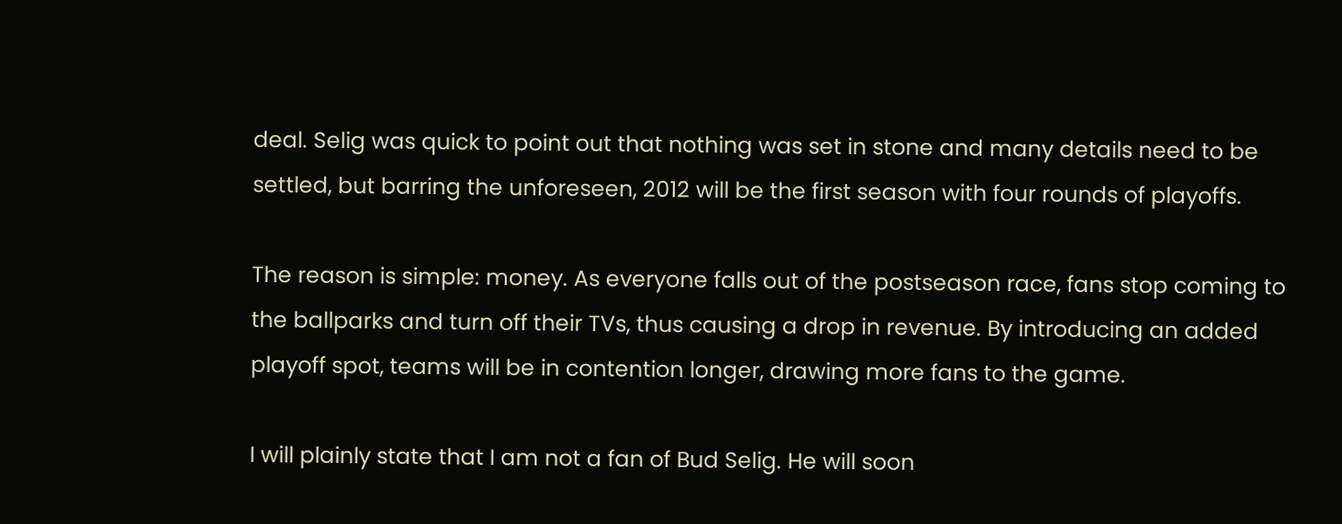deal. Selig was quick to point out that nothing was set in stone and many details need to be settled, but barring the unforeseen, 2012 will be the first season with four rounds of playoffs.

The reason is simple: money. As everyone falls out of the postseason race, fans stop coming to the ballparks and turn off their TVs, thus causing a drop in revenue. By introducing an added playoff spot, teams will be in contention longer, drawing more fans to the game.

I will plainly state that I am not a fan of Bud Selig. He will soon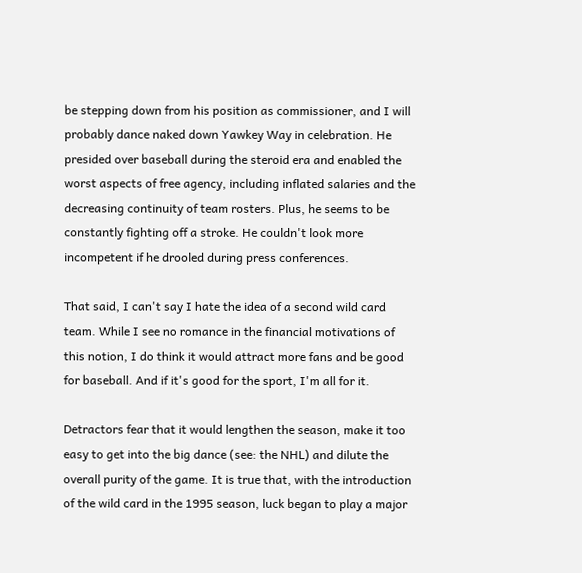be stepping down from his position as commissioner, and I will probably dance naked down Yawkey Way in celebration. He presided over baseball during the steroid era and enabled the worst aspects of free agency, including inflated salaries and the decreasing continuity of team rosters. Plus, he seems to be constantly fighting off a stroke. He couldn't look more incompetent if he drooled during press conferences.

That said, I can't say I hate the idea of a second wild card team. While I see no romance in the financial motivations of this notion, I do think it would attract more fans and be good for baseball. And if it's good for the sport, I'm all for it.

Detractors fear that it would lengthen the season, make it too easy to get into the big dance (see: the NHL) and dilute the overall purity of the game. It is true that, with the introduction of the wild card in the 1995 season, luck began to play a major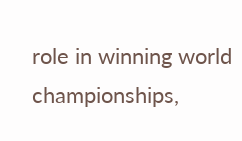role in winning world championships,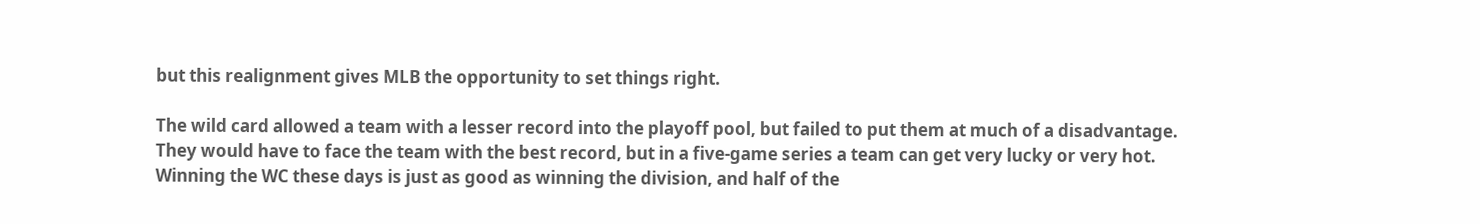but this realignment gives MLB the opportunity to set things right.

The wild card allowed a team with a lesser record into the playoff pool, but failed to put them at much of a disadvantage. They would have to face the team with the best record, but in a five-game series a team can get very lucky or very hot. Winning the WC these days is just as good as winning the division, and half of the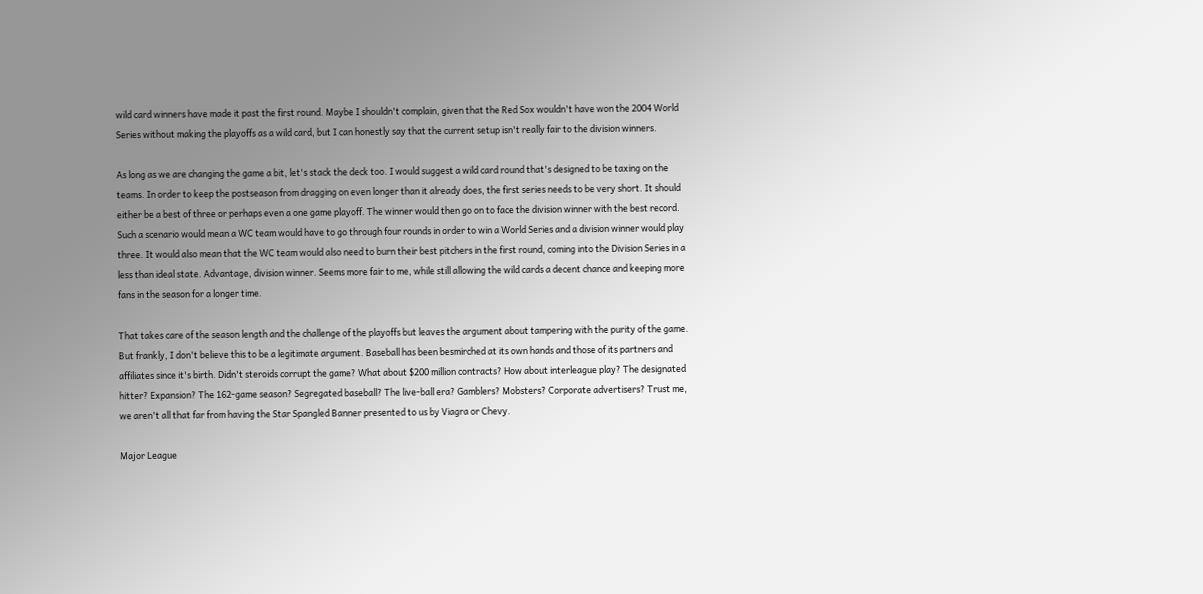wild card winners have made it past the first round. Maybe I shouldn't complain, given that the Red Sox wouldn't have won the 2004 World Series without making the playoffs as a wild card, but I can honestly say that the current setup isn't really fair to the division winners.

As long as we are changing the game a bit, let's stack the deck too. I would suggest a wild card round that's designed to be taxing on the teams. In order to keep the postseason from dragging on even longer than it already does, the first series needs to be very short. It should either be a best of three or perhaps even a one game playoff. The winner would then go on to face the division winner with the best record. Such a scenario would mean a WC team would have to go through four rounds in order to win a World Series and a division winner would play three. It would also mean that the WC team would also need to burn their best pitchers in the first round, coming into the Division Series in a less than ideal state. Advantage, division winner. Seems more fair to me, while still allowing the wild cards a decent chance and keeping more fans in the season for a longer time.

That takes care of the season length and the challenge of the playoffs but leaves the argument about tampering with the purity of the game. But frankly, I don't believe this to be a legitimate argument. Baseball has been besmirched at its own hands and those of its partners and affiliates since it's birth. Didn't steroids corrupt the game? What about $200 million contracts? How about interleague play? The designated hitter? Expansion? The 162-game season? Segregated baseball? The live-ball era? Gamblers? Mobsters? Corporate advertisers? Trust me, we aren't all that far from having the Star Spangled Banner presented to us by Viagra or Chevy.

Major League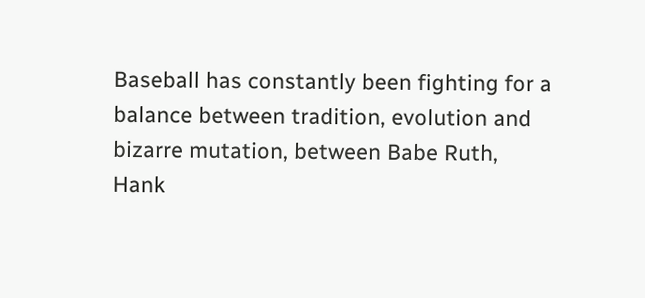Baseball has constantly been fighting for a balance between tradition, evolution and bizarre mutation, between Babe Ruth, Hank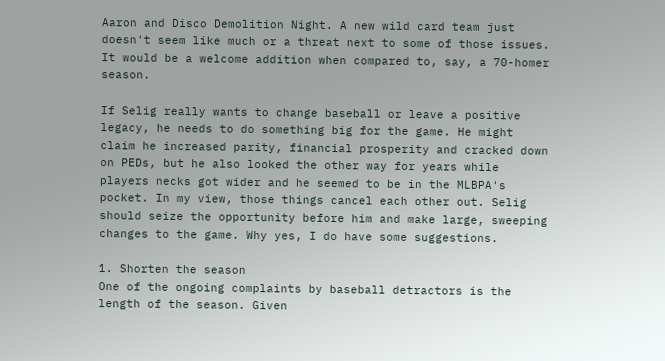Aaron and Disco Demolition Night. A new wild card team just doesn't seem like much or a threat next to some of those issues. It would be a welcome addition when compared to, say, a 70-homer season.

If Selig really wants to change baseball or leave a positive legacy, he needs to do something big for the game. He might claim he increased parity, financial prosperity and cracked down on PEDs, but he also looked the other way for years while players necks got wider and he seemed to be in the MLBPA's pocket. In my view, those things cancel each other out. Selig should seize the opportunity before him and make large, sweeping changes to the game. Why yes, I do have some suggestions.

1. Shorten the season
One of the ongoing complaints by baseball detractors is the length of the season. Given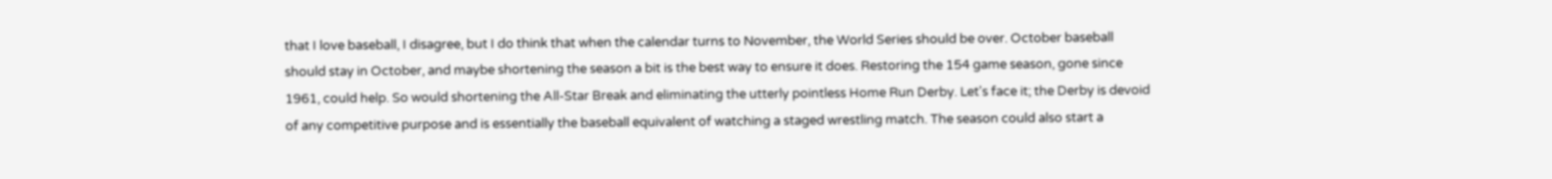that I love baseball, I disagree, but I do think that when the calendar turns to November, the World Series should be over. October baseball should stay in October, and maybe shortening the season a bit is the best way to ensure it does. Restoring the 154 game season, gone since 1961, could help. So would shortening the All-Star Break and eliminating the utterly pointless Home Run Derby. Let's face it; the Derby is devoid of any competitive purpose and is essentially the baseball equivalent of watching a staged wrestling match. The season could also start a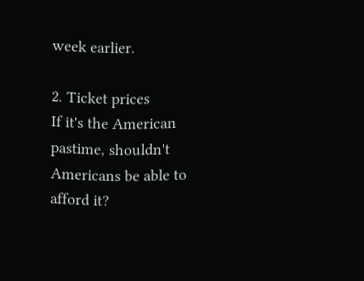week earlier.

2. Ticket prices
If it's the American pastime, shouldn't Americans be able to afford it?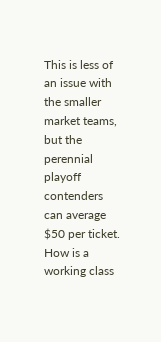This is less of an issue with the smaller market teams, but the perennial playoff contenders can average $50 per ticket. How is a working class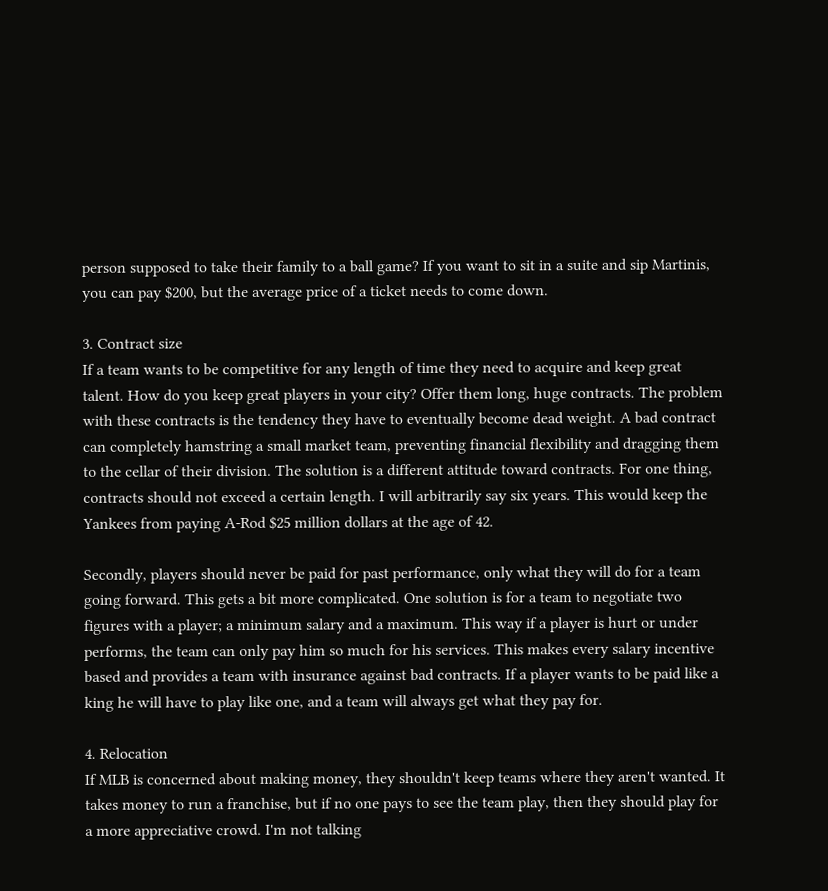person supposed to take their family to a ball game? If you want to sit in a suite and sip Martinis, you can pay $200, but the average price of a ticket needs to come down.

3. Contract size
If a team wants to be competitive for any length of time they need to acquire and keep great talent. How do you keep great players in your city? Offer them long, huge contracts. The problem with these contracts is the tendency they have to eventually become dead weight. A bad contract can completely hamstring a small market team, preventing financial flexibility and dragging them to the cellar of their division. The solution is a different attitude toward contracts. For one thing, contracts should not exceed a certain length. I will arbitrarily say six years. This would keep the Yankees from paying A-Rod $25 million dollars at the age of 42.

Secondly, players should never be paid for past performance, only what they will do for a team going forward. This gets a bit more complicated. One solution is for a team to negotiate two figures with a player; a minimum salary and a maximum. This way if a player is hurt or under performs, the team can only pay him so much for his services. This makes every salary incentive based and provides a team with insurance against bad contracts. If a player wants to be paid like a king he will have to play like one, and a team will always get what they pay for.

4. Relocation
If MLB is concerned about making money, they shouldn't keep teams where they aren't wanted. It takes money to run a franchise, but if no one pays to see the team play, then they should play for a more appreciative crowd. I'm not talking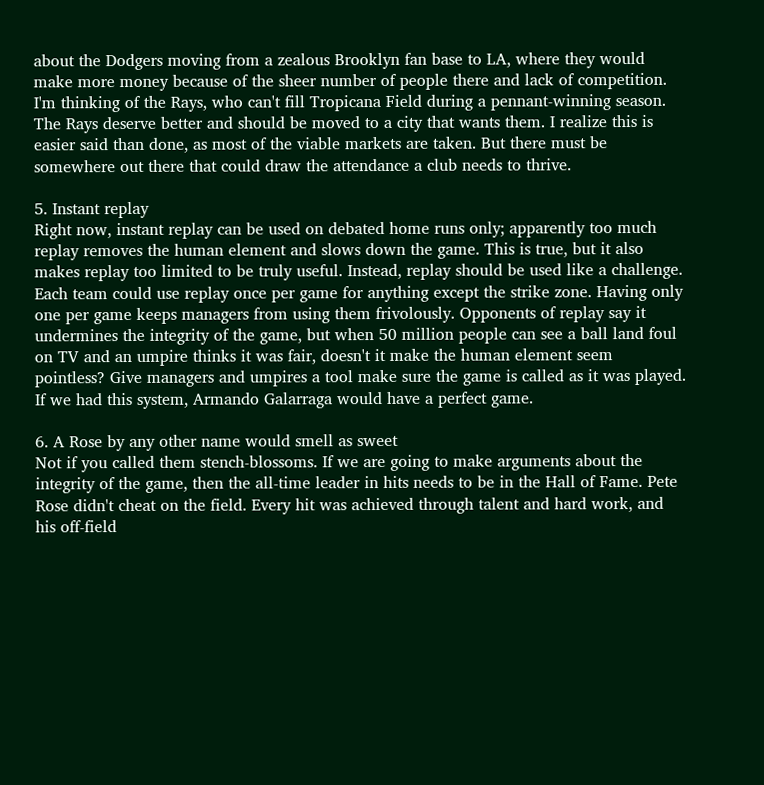about the Dodgers moving from a zealous Brooklyn fan base to LA, where they would make more money because of the sheer number of people there and lack of competition. I'm thinking of the Rays, who can't fill Tropicana Field during a pennant-winning season. The Rays deserve better and should be moved to a city that wants them. I realize this is easier said than done, as most of the viable markets are taken. But there must be somewhere out there that could draw the attendance a club needs to thrive.

5. Instant replay
Right now, instant replay can be used on debated home runs only; apparently too much replay removes the human element and slows down the game. This is true, but it also makes replay too limited to be truly useful. Instead, replay should be used like a challenge. Each team could use replay once per game for anything except the strike zone. Having only one per game keeps managers from using them frivolously. Opponents of replay say it undermines the integrity of the game, but when 50 million people can see a ball land foul on TV and an umpire thinks it was fair, doesn't it make the human element seem pointless? Give managers and umpires a tool make sure the game is called as it was played. If we had this system, Armando Galarraga would have a perfect game.

6. A Rose by any other name would smell as sweet
Not if you called them stench-blossoms. If we are going to make arguments about the integrity of the game, then the all-time leader in hits needs to be in the Hall of Fame. Pete Rose didn't cheat on the field. Every hit was achieved through talent and hard work, and his off-field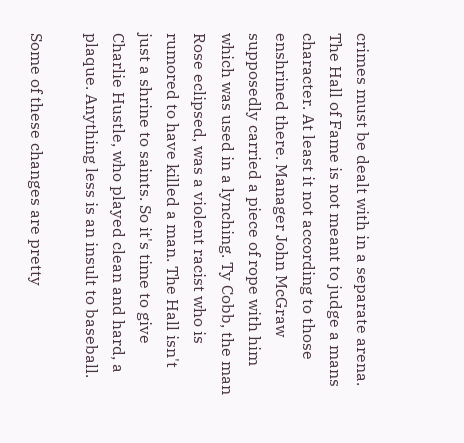crimes must be dealt with in a separate arena. The Hall of Fame is not meant to judge a mans character. At least it not according to those enshrined there. Manager John McGraw supposedly carried a piece of rope with him which was used in a lynching. Ty Cobb, the man Rose eclipsed, was a violent racist who is rumored to have killed a man. The Hall isn't just a shrine to saints. So it's time to give Charlie Hustle, who played clean and hard, a plaque. Anything less is an insult to baseball.

Some of these changes are pretty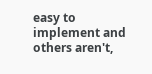easy to implement and others aren't,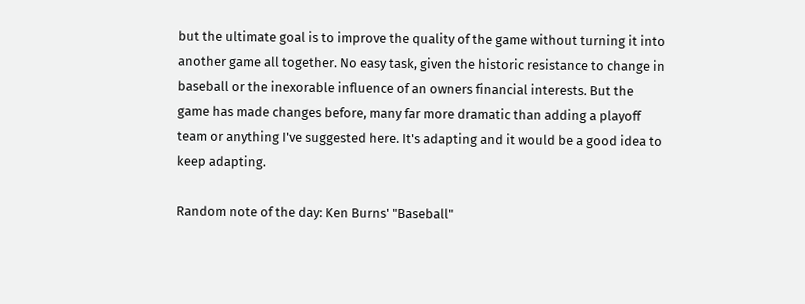but the ultimate goal is to improve the quality of the game without turning it into another game all together. No easy task, given the historic resistance to change in baseball or the inexorable influence of an owners financial interests. But the game has made changes before, many far more dramatic than adding a playoff team or anything I've suggested here. It's adapting and it would be a good idea to keep adapting.

Random note of the day: Ken Burns' "Baseball"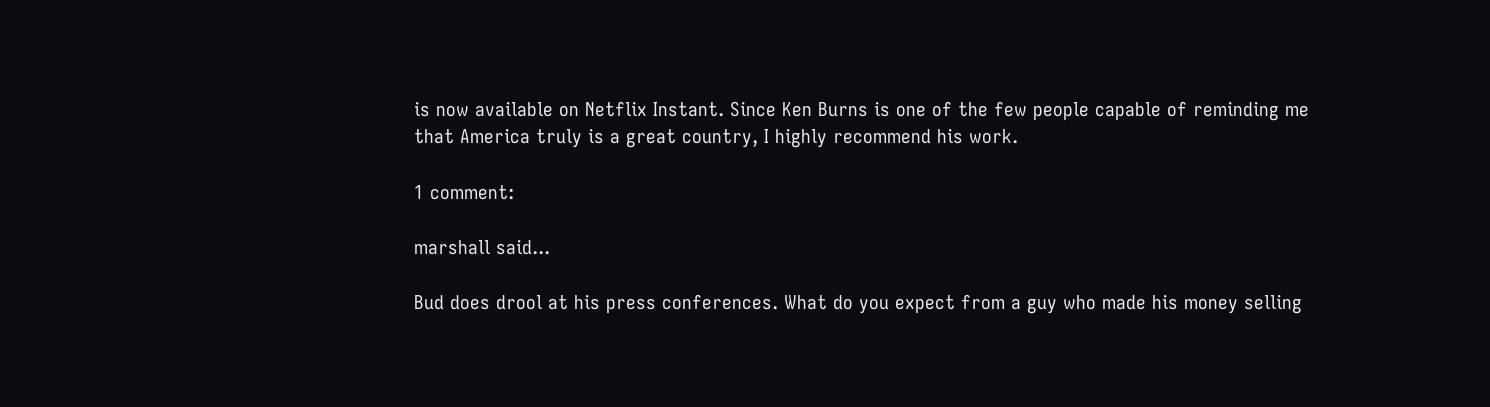is now available on Netflix Instant. Since Ken Burns is one of the few people capable of reminding me that America truly is a great country, I highly recommend his work.

1 comment:

marshall said...

Bud does drool at his press conferences. What do you expect from a guy who made his money selling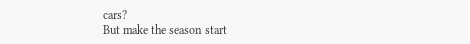cars?
But make the season start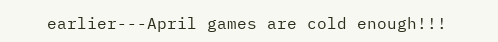earlier---April games are cold enough!!!